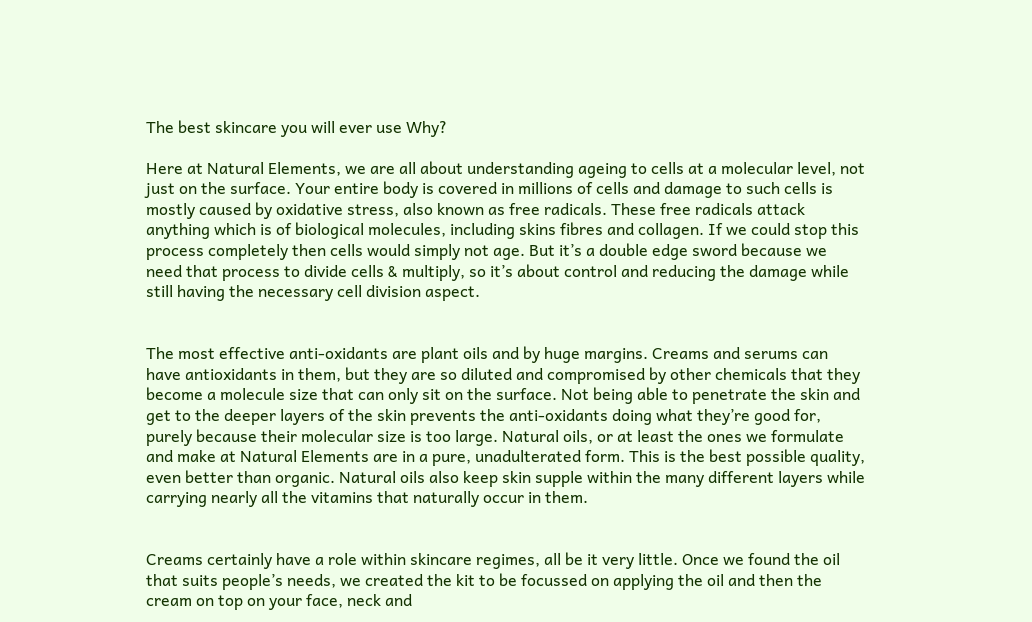The best skincare you will ever use Why?

Here at Natural Elements, we are all about understanding ageing to cells at a molecular level, not just on the surface. Your entire body is covered in millions of cells and damage to such cells is mostly caused by oxidative stress, also known as free radicals. These free radicals attack anything which is of biological molecules, including skins fibres and collagen. If we could stop this process completely then cells would simply not age. But it’s a double edge sword because we need that process to divide cells & multiply, so it’s about control and reducing the damage while still having the necessary cell division aspect.


The most effective anti-oxidants are plant oils and by huge margins. Creams and serums can have antioxidants in them, but they are so diluted and compromised by other chemicals that they become a molecule size that can only sit on the surface. Not being able to penetrate the skin and get to the deeper layers of the skin prevents the anti-oxidants doing what they’re good for, purely because their molecular size is too large. Natural oils, or at least the ones we formulate and make at Natural Elements are in a pure, unadulterated form. This is the best possible quality, even better than organic. Natural oils also keep skin supple within the many different layers while carrying nearly all the vitamins that naturally occur in them.


Creams certainly have a role within skincare regimes, all be it very little. Once we found the oil that suits people’s needs, we created the kit to be focussed on applying the oil and then the cream on top on your face, neck and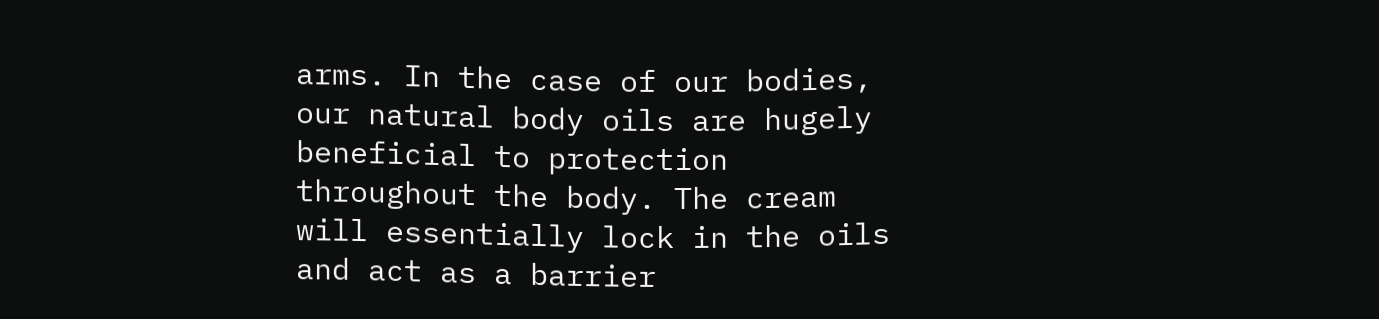arms. In the case of our bodies, our natural body oils are hugely beneficial to protection throughout the body. The cream will essentially lock in the oils and act as a barrier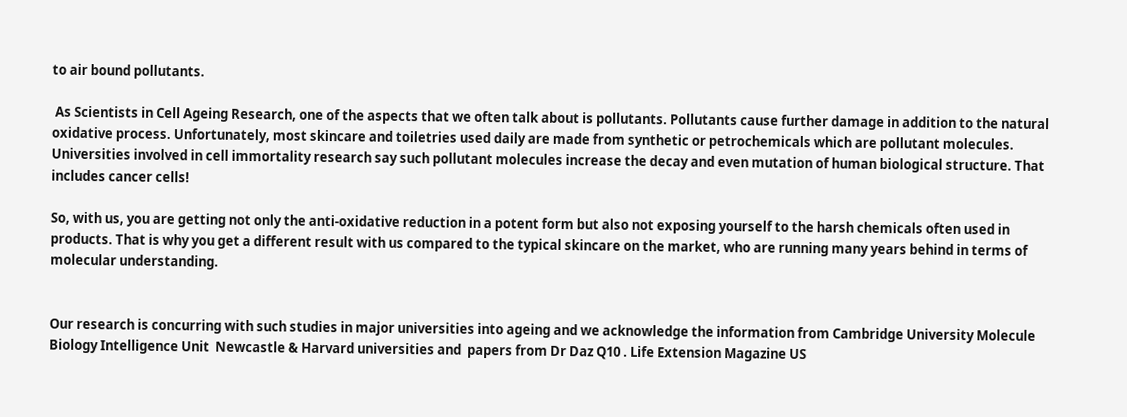to air bound pollutants.

 As Scientists in Cell Ageing Research, one of the aspects that we often talk about is pollutants. Pollutants cause further damage in addition to the natural oxidative process. Unfortunately, most skincare and toiletries used daily are made from synthetic or petrochemicals which are pollutant molecules. Universities involved in cell immortality research say such pollutant molecules increase the decay and even mutation of human biological structure. That includes cancer cells!

So, with us, you are getting not only the anti-oxidative reduction in a potent form but also not exposing yourself to the harsh chemicals often used in products. That is why you get a different result with us compared to the typical skincare on the market, who are running many years behind in terms of molecular understanding.


Our research is concurring with such studies in major universities into ageing and we acknowledge the information from Cambridge University Molecule Biology Intelligence Unit  Newcastle & Harvard universities and  papers from Dr Daz Q10 . Life Extension Magazine US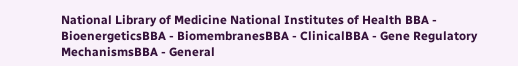National Library of Medicine National Institutes of Health BBA - BioenergeticsBBA - BiomembranesBBA - ClinicalBBA - Gene Regulatory MechanismsBBA - General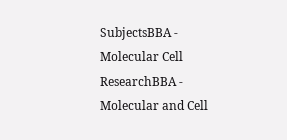SubjectsBBA - Molecular Cell ResearchBBA - Molecular and Cell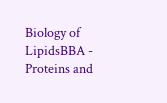Biology of LipidsBBA - Proteins and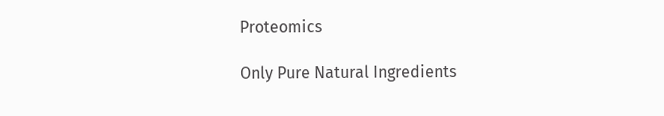Proteomics

Only Pure Natural Ingredients